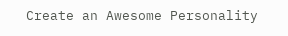Create an Awesome Personality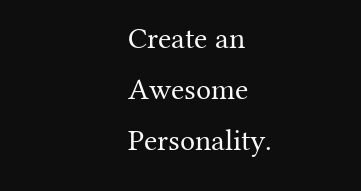Create an Awesome Personality.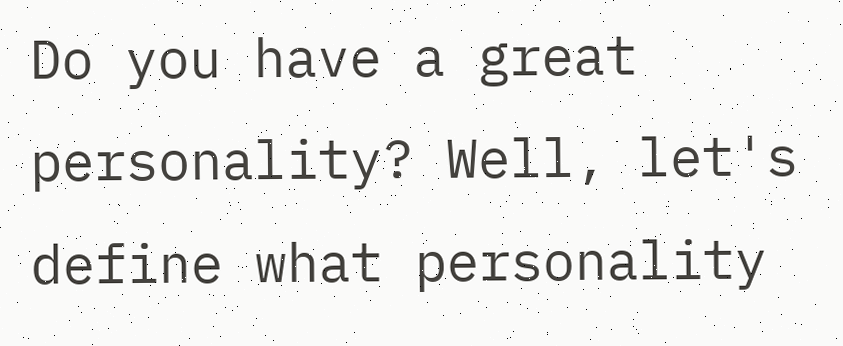Do you have a great personality? Well, let's define what personality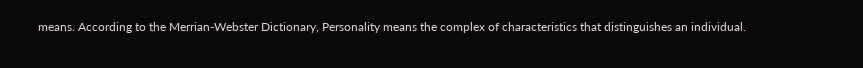means. According to the Merrian-Webster Dictionary, Personality means the complex of characteristics that distinguishes an individual.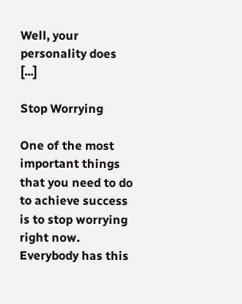Well, your personality does [...]

Stop Worrying

One of the most important things that you need to do to achieve success is to stop worrying right now. Everybody has this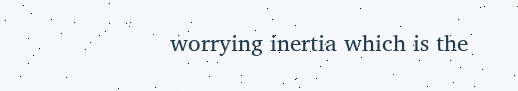worrying inertia which is the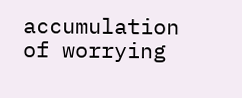accumulation of worrying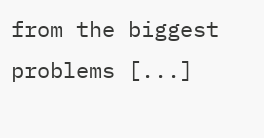from the biggest problems [...]